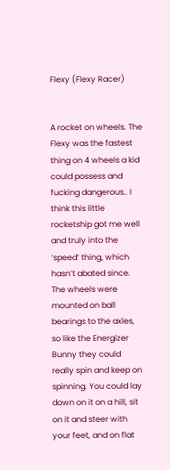Flexy (Flexy Racer)


A rocket on wheels. The Flexy was the fastest thing on 4 wheels a kid could possess and fucking dangerous.. I think this little rocketship got me well and truly into the ‘speed’ thing, which hasn’t abated since. The wheels were mounted on ball bearings to the axles, so like the Energizer Bunny they could really spin and keep on spinning. You could lay down on it on a hill, sit on it and steer with your feet, and on flat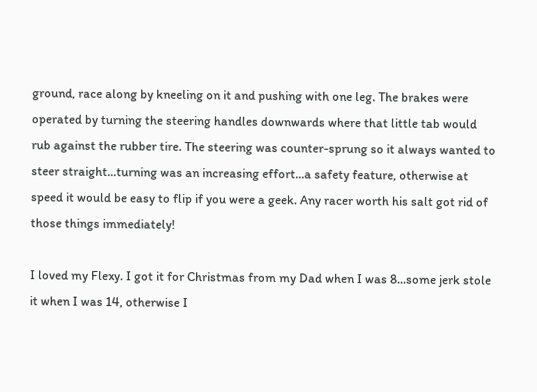ground, race along by kneeling on it and pushing with one leg. The brakes were operated by turning the steering handles downwards where that little tab would rub against the rubber tire. The steering was counter-sprung so it always wanted to steer straight...turning was an increasing effort...a safety feature, otherwise at speed it would be easy to flip if you were a geek. Any racer worth his salt got rid of those things immediately!

I loved my Flexy. I got it for Christmas from my Dad when I was 8...some jerk stole it when I was 14, otherwise I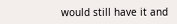would still have it and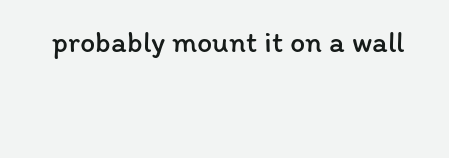probably mount it on a wall